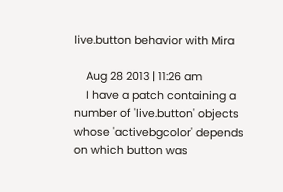live.button behavior with Mira

    Aug 28 2013 | 11:26 am
    I have a patch containing a number of 'live.button' objects whose 'activebgcolor' depends on which button was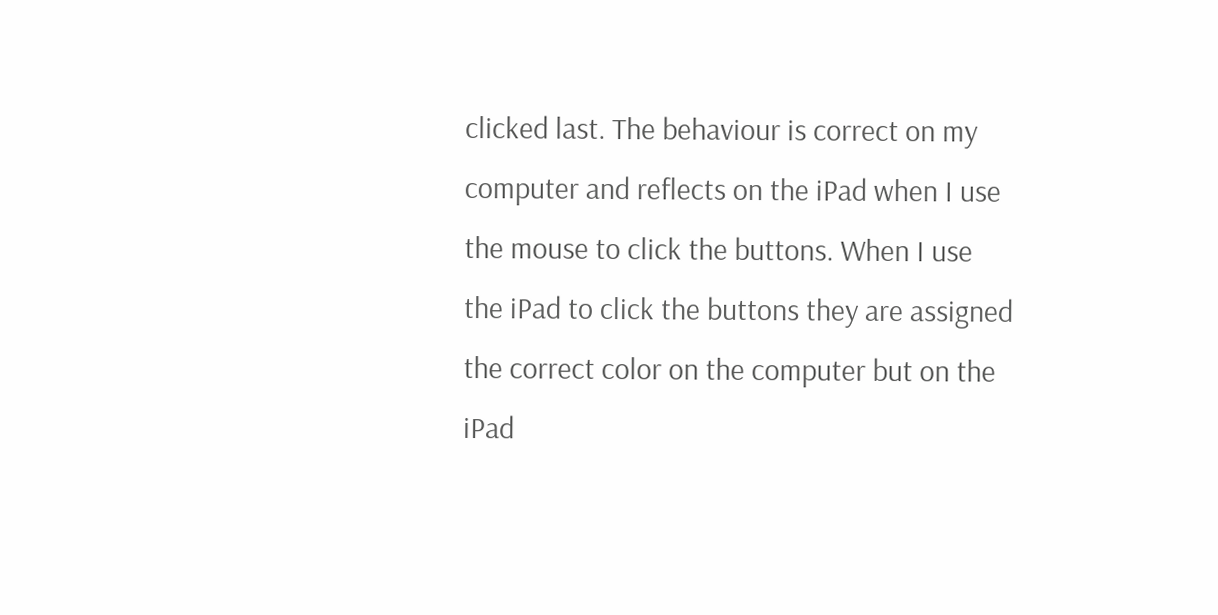clicked last. The behaviour is correct on my computer and reflects on the iPad when I use the mouse to click the buttons. When I use the iPad to click the buttons they are assigned the correct color on the computer but on the iPad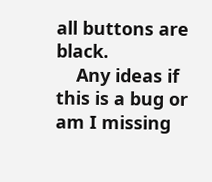all buttons are black.
    Any ideas if this is a bug or am I missing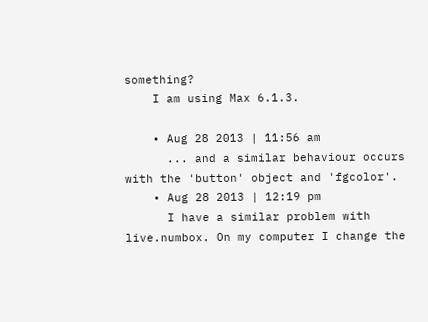something?
    I am using Max 6.1.3.

    • Aug 28 2013 | 11:56 am
      ... and a similar behaviour occurs with the 'button' object and 'fgcolor'.
    • Aug 28 2013 | 12:19 pm
      I have a similar problem with live.numbox. On my computer I change the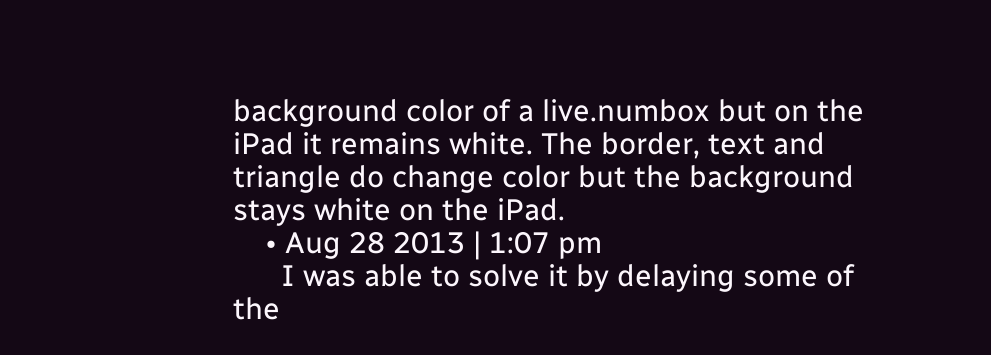background color of a live.numbox but on the iPad it remains white. The border, text and triangle do change color but the background stays white on the iPad.
    • Aug 28 2013 | 1:07 pm
      I was able to solve it by delaying some of the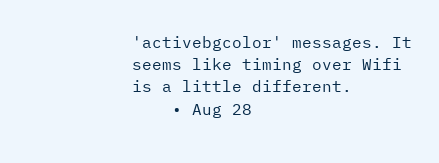'activebgcolor' messages. It seems like timing over Wifi is a little different.
    • Aug 28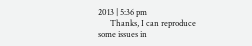2013 | 5:36 pm
      Thanks, I can reproduce some issues in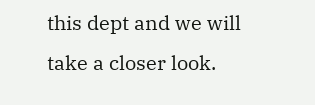this dept and we will take a closer look.